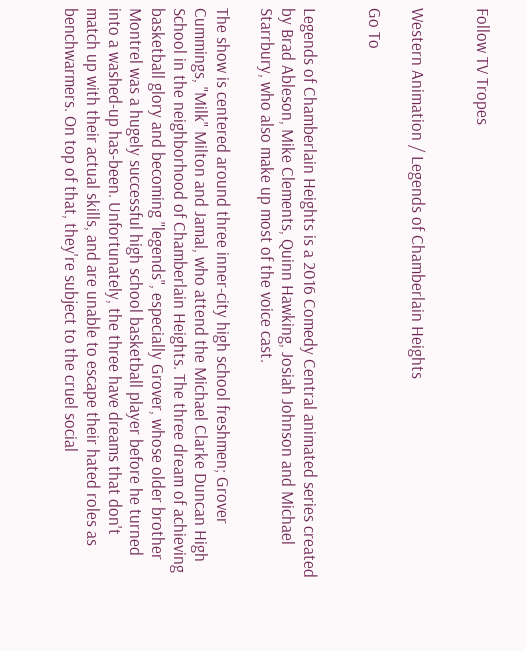Follow TV Tropes


Western Animation / Legends of Chamberlain Heights

Go To


Legends of Chamberlain Heights is a 2016 Comedy Central animated series created by Brad Ableson, Mike Clements, Quinn Hawking, Josiah Johnson and Michael Starrbury, who also make up most of the voice cast.

The show is centered around three inner-city high school freshmen; Grover Cummings, "Milk" Milton and Jamal, who attend the Michael Clarke Duncan High School in the neighborhood of Chamberlain Heights. The three dream of achieving basketball glory and becoming "legends", especially Grover, whose older brother Montrel was a hugely successful high school basketball player before he turned into a washed-up has-been. Unfortunately, the three have dreams that don't match up with their actual skills, and are unable to escape their hated roles as benchwarmers. On top of that, they're subject to the cruel social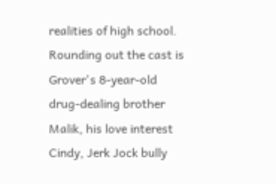realities of high school. Rounding out the cast is Grover's 8-year-old drug-dealing brother Malik, his love interest Cindy, Jerk Jock bully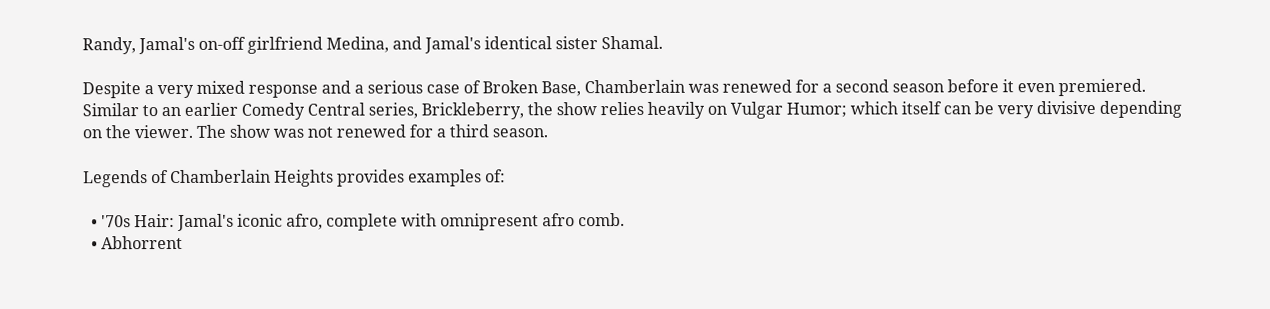Randy, Jamal's on-off girlfriend Medina, and Jamal's identical sister Shamal.

Despite a very mixed response and a serious case of Broken Base, Chamberlain was renewed for a second season before it even premiered. Similar to an earlier Comedy Central series, Brickleberry, the show relies heavily on Vulgar Humor; which itself can be very divisive depending on the viewer. The show was not renewed for a third season.

Legends of Chamberlain Heights provides examples of:

  • '70s Hair: Jamal's iconic afro, complete with omnipresent afro comb.
  • Abhorrent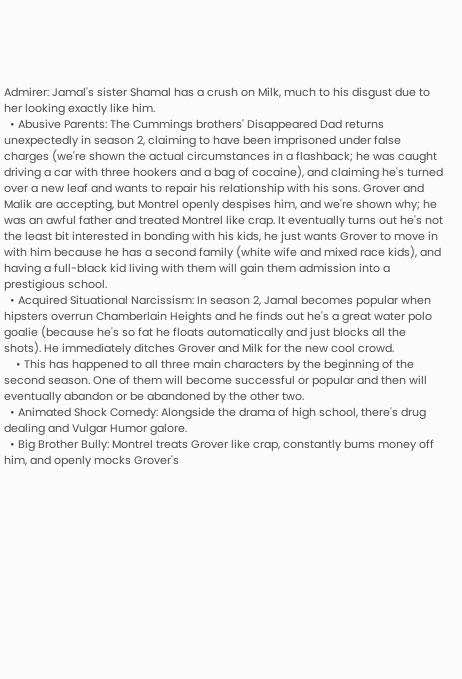Admirer: Jamal's sister Shamal has a crush on Milk, much to his disgust due to her looking exactly like him.
  • Abusive Parents: The Cummings brothers' Disappeared Dad returns unexpectedly in season 2, claiming to have been imprisoned under false charges (we're shown the actual circumstances in a flashback; he was caught driving a car with three hookers and a bag of cocaine), and claiming he's turned over a new leaf and wants to repair his relationship with his sons. Grover and Malik are accepting, but Montrel openly despises him, and we're shown why; he was an awful father and treated Montrel like crap. It eventually turns out he's not the least bit interested in bonding with his kids, he just wants Grover to move in with him because he has a second family (white wife and mixed race kids), and having a full-black kid living with them will gain them admission into a prestigious school.
  • Acquired Situational Narcissism: In season 2, Jamal becomes popular when hipsters overrun Chamberlain Heights and he finds out he's a great water polo goalie (because he's so fat he floats automatically and just blocks all the shots). He immediately ditches Grover and Milk for the new cool crowd.
    • This has happened to all three main characters by the beginning of the second season. One of them will become successful or popular and then will eventually abandon or be abandoned by the other two.
  • Animated Shock Comedy: Alongside the drama of high school, there's drug dealing and Vulgar Humor galore.
  • Big Brother Bully: Montrel treats Grover like crap, constantly bums money off him, and openly mocks Grover's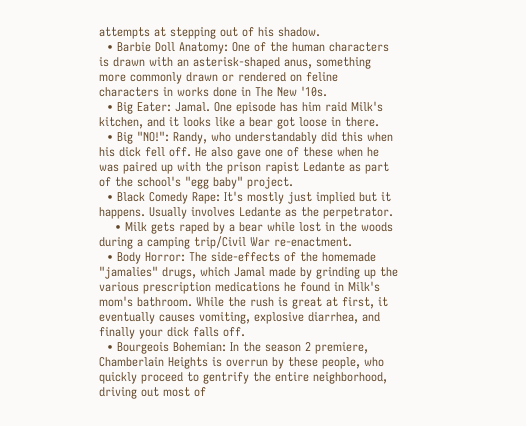attempts at stepping out of his shadow.
  • Barbie Doll Anatomy: One of the human characters is drawn with an asterisk-shaped anus, something more commonly drawn or rendered on feline characters in works done in The New '10s.
  • Big Eater: Jamal. One episode has him raid Milk's kitchen, and it looks like a bear got loose in there.
  • Big "NO!": Randy, who understandably did this when his dick fell off. He also gave one of these when he was paired up with the prison rapist Ledante as part of the school's "egg baby" project.
  • Black Comedy Rape: It's mostly just implied but it happens. Usually involves Ledante as the perpetrator.
    • Milk gets raped by a bear while lost in the woods during a camping trip/Civil War re-enactment.
  • Body Horror: The side-effects of the homemade "jamalies" drugs, which Jamal made by grinding up the various prescription medications he found in Milk's mom's bathroom. While the rush is great at first, it eventually causes vomiting, explosive diarrhea, and finally your dick falls off.
  • Bourgeois Bohemian: In the season 2 premiere, Chamberlain Heights is overrun by these people, who quickly proceed to gentrify the entire neighborhood, driving out most of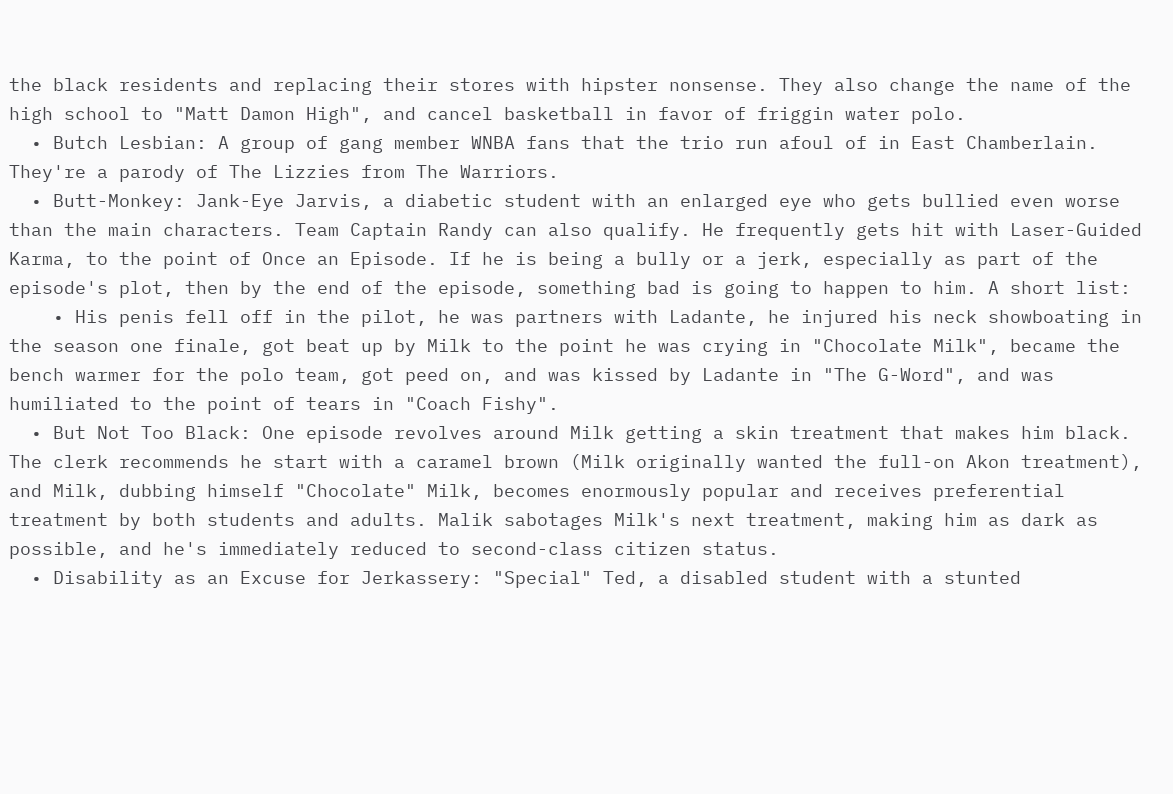the black residents and replacing their stores with hipster nonsense. They also change the name of the high school to "Matt Damon High", and cancel basketball in favor of friggin water polo.
  • Butch Lesbian: A group of gang member WNBA fans that the trio run afoul of in East Chamberlain. They're a parody of The Lizzies from The Warriors.
  • Butt-Monkey: Jank-Eye Jarvis, a diabetic student with an enlarged eye who gets bullied even worse than the main characters. Team Captain Randy can also qualify. He frequently gets hit with Laser-Guided Karma, to the point of Once an Episode. If he is being a bully or a jerk, especially as part of the episode's plot, then by the end of the episode, something bad is going to happen to him. A short list:
    • His penis fell off in the pilot, he was partners with Ladante, he injured his neck showboating in the season one finale, got beat up by Milk to the point he was crying in "Chocolate Milk", became the bench warmer for the polo team, got peed on, and was kissed by Ladante in "The G-Word", and was humiliated to the point of tears in "Coach Fishy".
  • But Not Too Black: One episode revolves around Milk getting a skin treatment that makes him black. The clerk recommends he start with a caramel brown (Milk originally wanted the full-on Akon treatment), and Milk, dubbing himself "Chocolate" Milk, becomes enormously popular and receives preferential treatment by both students and adults. Malik sabotages Milk's next treatment, making him as dark as possible, and he's immediately reduced to second-class citizen status.
  • Disability as an Excuse for Jerkassery: "Special" Ted, a disabled student with a stunted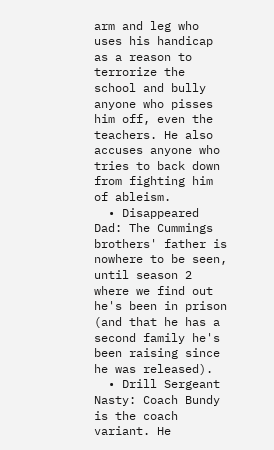arm and leg who uses his handicap as a reason to terrorize the school and bully anyone who pisses him off, even the teachers. He also accuses anyone who tries to back down from fighting him of ableism.
  • Disappeared Dad: The Cummings brothers' father is nowhere to be seen, until season 2 where we find out he's been in prison (and that he has a second family he's been raising since he was released).
  • Drill Sergeant Nasty: Coach Bundy is the coach variant. He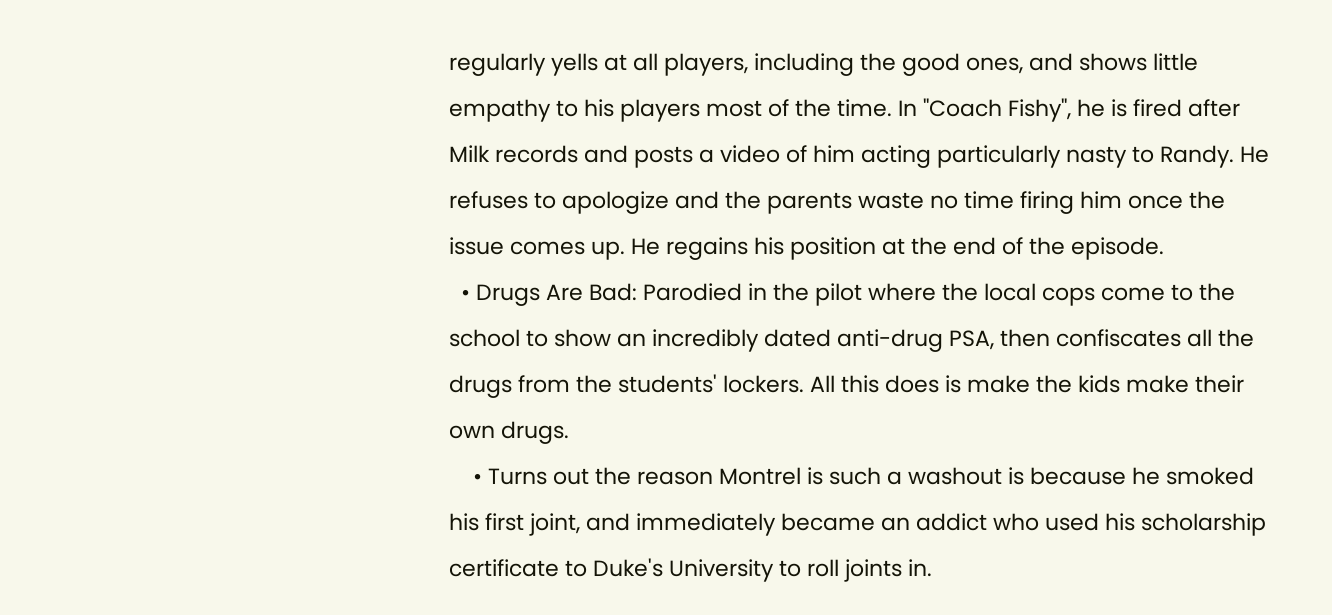regularly yells at all players, including the good ones, and shows little empathy to his players most of the time. In "Coach Fishy", he is fired after Milk records and posts a video of him acting particularly nasty to Randy. He refuses to apologize and the parents waste no time firing him once the issue comes up. He regains his position at the end of the episode.
  • Drugs Are Bad: Parodied in the pilot where the local cops come to the school to show an incredibly dated anti-drug PSA, then confiscates all the drugs from the students' lockers. All this does is make the kids make their own drugs.
    • Turns out the reason Montrel is such a washout is because he smoked his first joint, and immediately became an addict who used his scholarship certificate to Duke's University to roll joints in.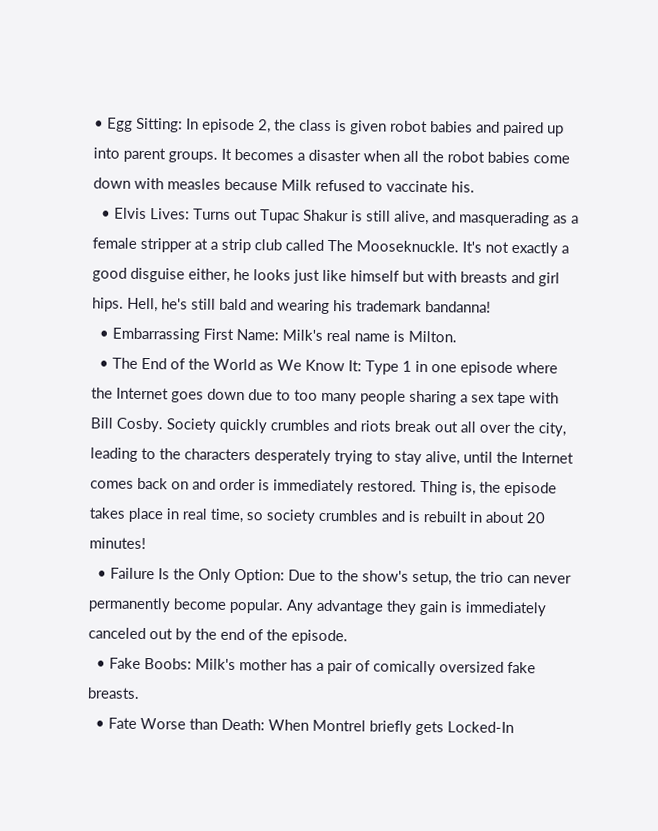• Egg Sitting: In episode 2, the class is given robot babies and paired up into parent groups. It becomes a disaster when all the robot babies come down with measles because Milk refused to vaccinate his.
  • Elvis Lives: Turns out Tupac Shakur is still alive, and masquerading as a female stripper at a strip club called The Mooseknuckle. It's not exactly a good disguise either, he looks just like himself but with breasts and girl hips. Hell, he's still bald and wearing his trademark bandanna!
  • Embarrassing First Name: Milk's real name is Milton.
  • The End of the World as We Know It: Type 1 in one episode where the Internet goes down due to too many people sharing a sex tape with Bill Cosby. Society quickly crumbles and riots break out all over the city, leading to the characters desperately trying to stay alive, until the Internet comes back on and order is immediately restored. Thing is, the episode takes place in real time, so society crumbles and is rebuilt in about 20 minutes!
  • Failure Is the Only Option: Due to the show's setup, the trio can never permanently become popular. Any advantage they gain is immediately canceled out by the end of the episode.
  • Fake Boobs: Milk's mother has a pair of comically oversized fake breasts.
  • Fate Worse than Death: When Montrel briefly gets Locked-In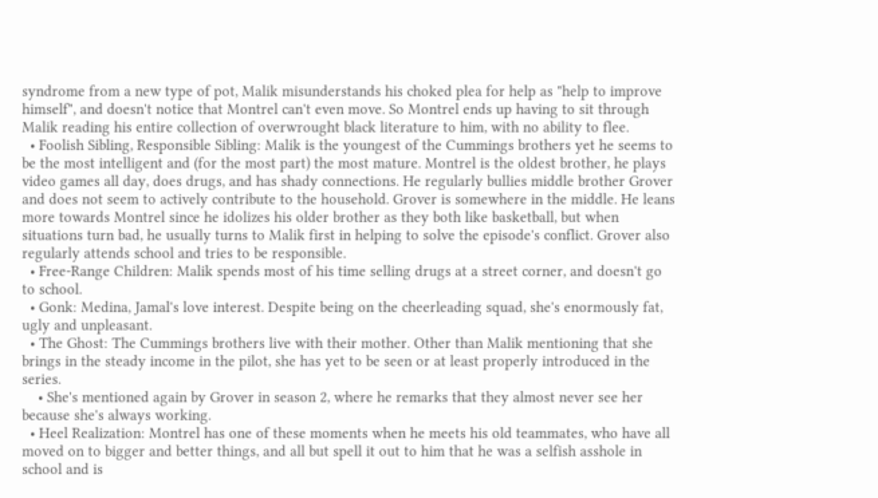syndrome from a new type of pot, Malik misunderstands his choked plea for help as "help to improve himself", and doesn't notice that Montrel can't even move. So Montrel ends up having to sit through Malik reading his entire collection of overwrought black literature to him, with no ability to flee.
  • Foolish Sibling, Responsible Sibling: Malik is the youngest of the Cummings brothers yet he seems to be the most intelligent and (for the most part) the most mature. Montrel is the oldest brother, he plays video games all day, does drugs, and has shady connections. He regularly bullies middle brother Grover and does not seem to actively contribute to the household. Grover is somewhere in the middle. He leans more towards Montrel since he idolizes his older brother as they both like basketball, but when situations turn bad, he usually turns to Malik first in helping to solve the episode's conflict. Grover also regularly attends school and tries to be responsible.
  • Free-Range Children: Malik spends most of his time selling drugs at a street corner, and doesn't go to school.
  • Gonk: Medina, Jamal's love interest. Despite being on the cheerleading squad, she's enormously fat, ugly and unpleasant.
  • The Ghost: The Cummings brothers live with their mother. Other than Malik mentioning that she brings in the steady income in the pilot, she has yet to be seen or at least properly introduced in the series.
    • She's mentioned again by Grover in season 2, where he remarks that they almost never see her because she's always working.
  • Heel Realization: Montrel has one of these moments when he meets his old teammates, who have all moved on to bigger and better things, and all but spell it out to him that he was a selfish asshole in school and is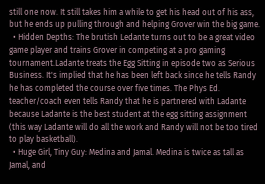still one now. It still takes him a while to get his head out of his ass, but he ends up pulling through and helping Grover win the big game.
  • Hidden Depths: The brutish Ledante turns out to be a great video game player and trains Grover in competing at a pro gaming tournament.Ladante treats the Egg Sitting in episode two as Serious Business. It's implied that he has been left back since he tells Randy he has completed the course over five times. The Phys Ed. teacher/coach even tells Randy that he is partnered with Ladante because Ladante is the best student at the egg sitting assignment (this way Ladante will do all the work and Randy will not be too tired to play basketball).
  • Huge Girl, Tiny Guy: Medina and Jamal. Medina is twice as tall as Jamal, and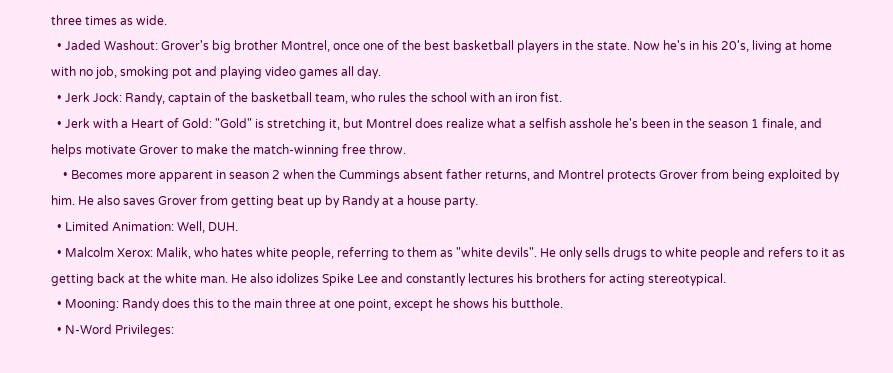three times as wide.
  • Jaded Washout: Grover's big brother Montrel, once one of the best basketball players in the state. Now he's in his 20's, living at home with no job, smoking pot and playing video games all day.
  • Jerk Jock: Randy, captain of the basketball team, who rules the school with an iron fist.
  • Jerk with a Heart of Gold: "Gold" is stretching it, but Montrel does realize what a selfish asshole he's been in the season 1 finale, and helps motivate Grover to make the match-winning free throw.
    • Becomes more apparent in season 2 when the Cummings absent father returns, and Montrel protects Grover from being exploited by him. He also saves Grover from getting beat up by Randy at a house party.
  • Limited Animation: Well, DUH.
  • Malcolm Xerox: Malik, who hates white people, referring to them as "white devils". He only sells drugs to white people and refers to it as getting back at the white man. He also idolizes Spike Lee and constantly lectures his brothers for acting stereotypical.
  • Mooning: Randy does this to the main three at one point, except he shows his butthole.
  • N-Word Privileges: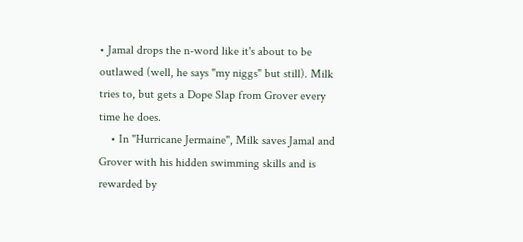• Jamal drops the n-word like it's about to be outlawed (well, he says "my niggs" but still). Milk tries to, but gets a Dope Slap from Grover every time he does.
    • In "Hurricane Jermaine", Milk saves Jamal and Grover with his hidden swimming skills and is rewarded by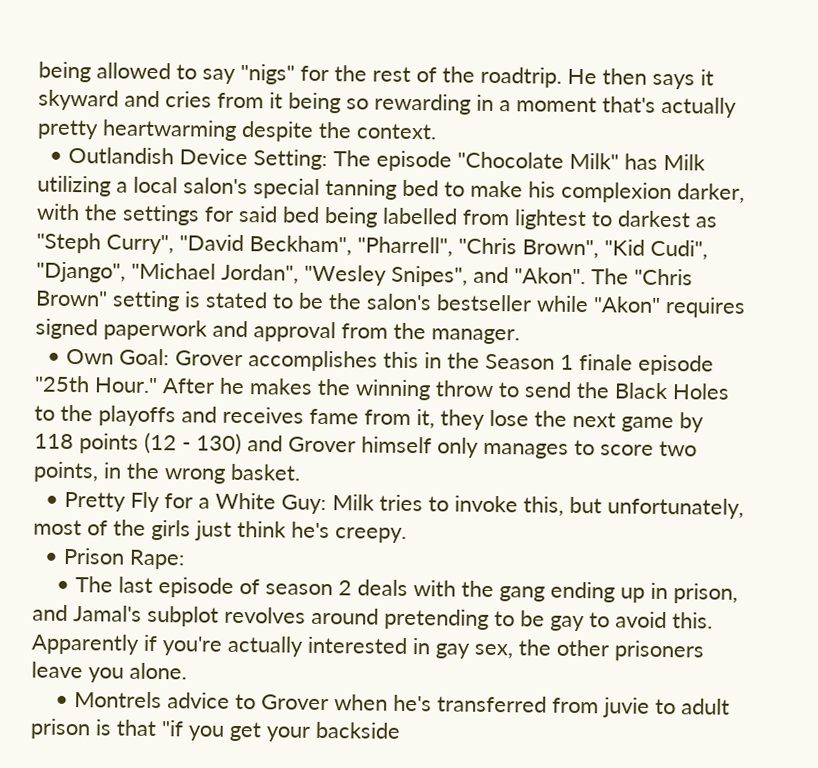being allowed to say "nigs" for the rest of the roadtrip. He then says it skyward and cries from it being so rewarding in a moment that's actually pretty heartwarming despite the context.
  • Outlandish Device Setting: The episode "Chocolate Milk" has Milk utilizing a local salon's special tanning bed to make his complexion darker, with the settings for said bed being labelled from lightest to darkest as "Steph Curry", "David Beckham", "Pharrell", "Chris Brown", "Kid Cudi", "Django", "Michael Jordan", "Wesley Snipes", and "Akon". The "Chris Brown" setting is stated to be the salon's bestseller while "Akon" requires signed paperwork and approval from the manager.
  • Own Goal: Grover accomplishes this in the Season 1 finale episode "25th Hour." After he makes the winning throw to send the Black Holes to the playoffs and receives fame from it, they lose the next game by 118 points (12 - 130) and Grover himself only manages to score two points, in the wrong basket.
  • Pretty Fly for a White Guy: Milk tries to invoke this, but unfortunately, most of the girls just think he's creepy.
  • Prison Rape:
    • The last episode of season 2 deals with the gang ending up in prison, and Jamal's subplot revolves around pretending to be gay to avoid this. Apparently if you're actually interested in gay sex, the other prisoners leave you alone.
    • Montrels advice to Grover when he's transferred from juvie to adult prison is that "if you get your backside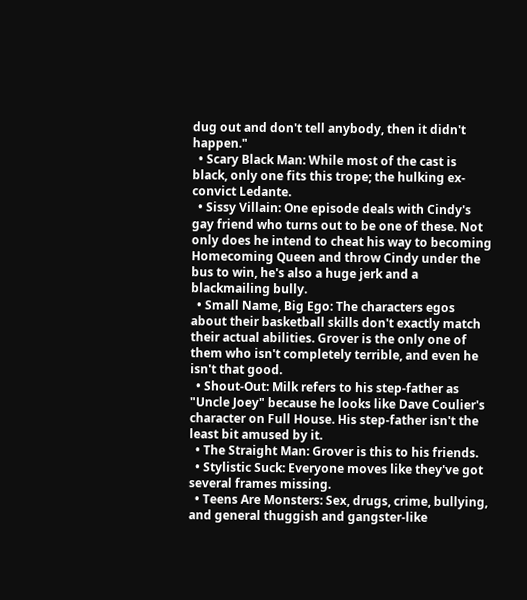dug out and don't tell anybody, then it didn't happen."
  • Scary Black Man: While most of the cast is black, only one fits this trope; the hulking ex-convict Ledante.
  • Sissy Villain: One episode deals with Cindy's gay friend who turns out to be one of these. Not only does he intend to cheat his way to becoming Homecoming Queen and throw Cindy under the bus to win, he's also a huge jerk and a blackmailing bully.
  • Small Name, Big Ego: The characters egos about their basketball skills don't exactly match their actual abilities. Grover is the only one of them who isn't completely terrible, and even he isn't that good.
  • Shout-Out: Milk refers to his step-father as "Uncle Joey" because he looks like Dave Coulier's character on Full House. His step-father isn't the least bit amused by it.
  • The Straight Man: Grover is this to his friends.
  • Stylistic Suck: Everyone moves like they've got several frames missing.
  • Teens Are Monsters: Sex, drugs, crime, bullying, and general thuggish and gangster-like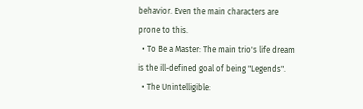behavior. Even the main characters are prone to this.
  • To Be a Master: The main trio's life dream is the ill-defined goal of being "Legends".
  • The Unintelligible: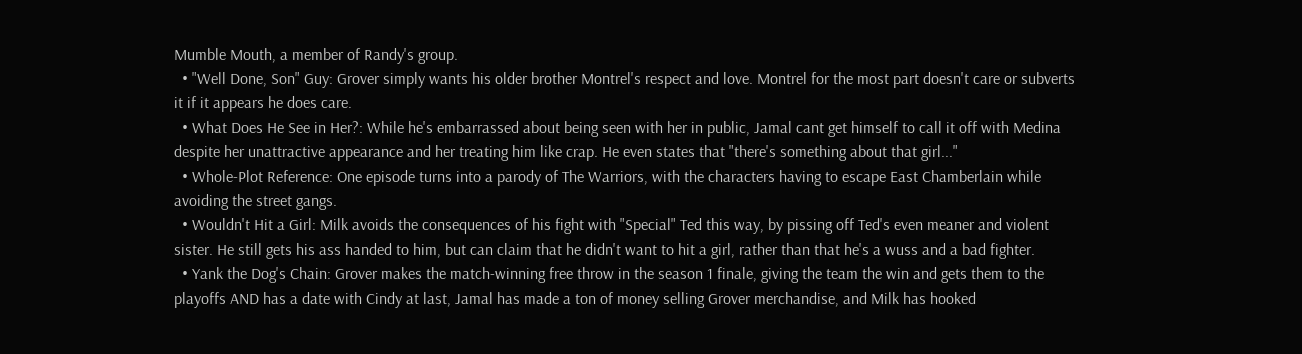Mumble Mouth, a member of Randy's group.
  • "Well Done, Son" Guy: Grover simply wants his older brother Montrel's respect and love. Montrel for the most part doesn't care or subverts it if it appears he does care.
  • What Does He See in Her?: While he's embarrassed about being seen with her in public, Jamal cant get himself to call it off with Medina despite her unattractive appearance and her treating him like crap. He even states that "there's something about that girl..."
  • Whole-Plot Reference: One episode turns into a parody of The Warriors, with the characters having to escape East Chamberlain while avoiding the street gangs.
  • Wouldn't Hit a Girl: Milk avoids the consequences of his fight with "Special" Ted this way, by pissing off Ted's even meaner and violent sister. He still gets his ass handed to him, but can claim that he didn't want to hit a girl, rather than that he's a wuss and a bad fighter.
  • Yank the Dog's Chain: Grover makes the match-winning free throw in the season 1 finale, giving the team the win and gets them to the playoffs AND has a date with Cindy at last, Jamal has made a ton of money selling Grover merchandise, and Milk has hooked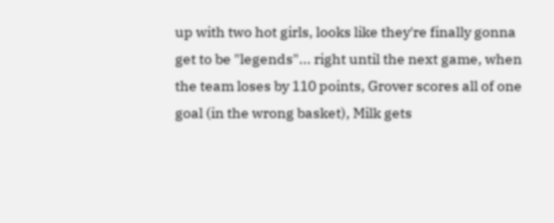up with two hot girls, looks like they're finally gonna get to be "legends"... right until the next game, when the team loses by 110 points, Grover scores all of one goal (in the wrong basket), Milk gets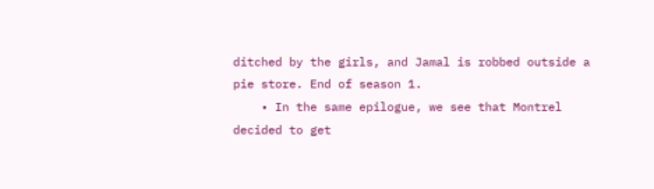ditched by the girls, and Jamal is robbed outside a pie store. End of season 1.
    • In the same epilogue, we see that Montrel decided to get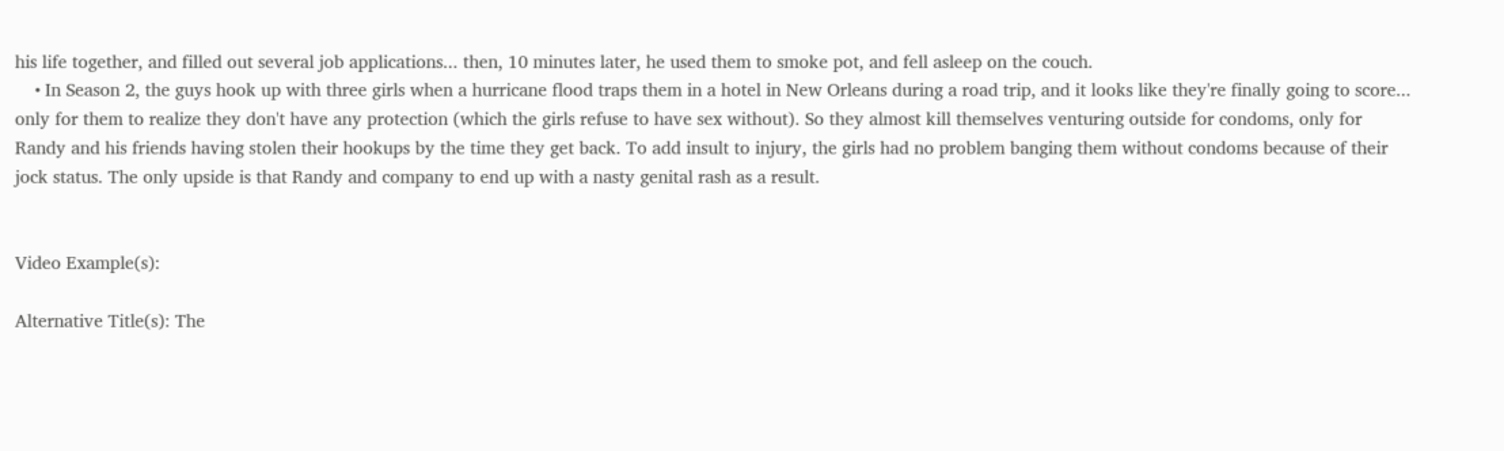his life together, and filled out several job applications... then, 10 minutes later, he used them to smoke pot, and fell asleep on the couch.
    • In Season 2, the guys hook up with three girls when a hurricane flood traps them in a hotel in New Orleans during a road trip, and it looks like they're finally going to score... only for them to realize they don't have any protection (which the girls refuse to have sex without). So they almost kill themselves venturing outside for condoms, only for Randy and his friends having stolen their hookups by the time they get back. To add insult to injury, the girls had no problem banging them without condoms because of their jock status. The only upside is that Randy and company to end up with a nasty genital rash as a result.


Video Example(s):

Alternative Title(s): The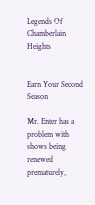Legends Of Chamberlain Heights


Earn Your Second Season

Mr. Enter has a problem with shows being renewed prematurely,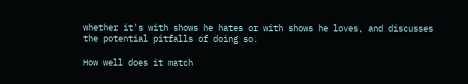whether it's with shows he hates or with shows he loves, and discusses the potential pitfalls of doing so.

How well does it match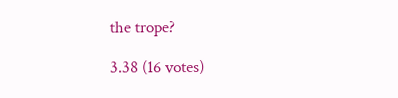the trope?

3.38 (16 votes)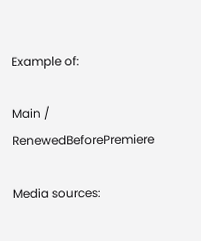Example of:

Main / RenewedBeforePremiere

Media sources: